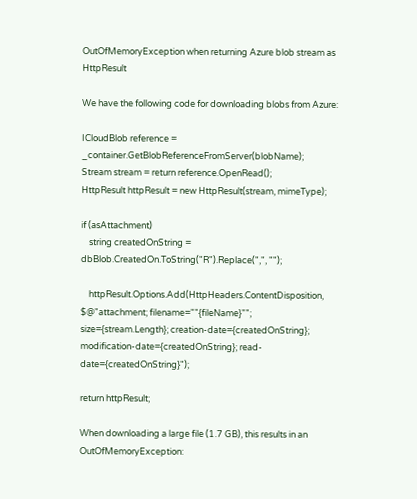OutOfMemoryException when returning Azure blob stream as HttpResult

We have the following code for downloading blobs from Azure:

ICloudBlob reference = _container.GetBlobReferenceFromServer(blobName);
Stream stream = return reference.OpenRead();
HttpResult httpResult = new HttpResult(stream, mimeType);

if (asAttachment)
    string createdOnString = dbBlob.CreatedOn.ToString("R").Replace(",", "");

    httpResult.Options.Add(HttpHeaders.ContentDisposition, $@"attachment; filename=""{fileName}""; size={stream.Length}; creation-date={createdOnString}; modification-date={createdOnString}; read-date={createdOnString}");

return httpResult;

When downloading a large file (1.7 GB), this results in an OutOfMemoryException: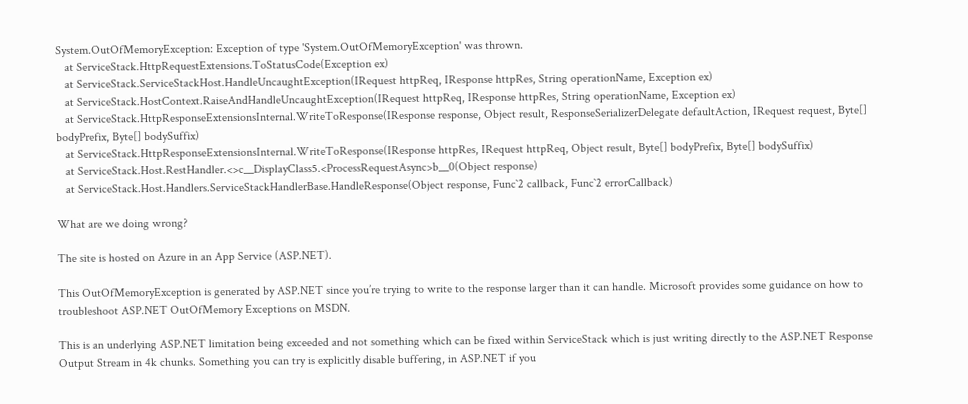System.OutOfMemoryException: Exception of type 'System.OutOfMemoryException' was thrown.
   at ServiceStack.HttpRequestExtensions.ToStatusCode(Exception ex)
   at ServiceStack.ServiceStackHost.HandleUncaughtException(IRequest httpReq, IResponse httpRes, String operationName, Exception ex)
   at ServiceStack.HostContext.RaiseAndHandleUncaughtException(IRequest httpReq, IResponse httpRes, String operationName, Exception ex)
   at ServiceStack.HttpResponseExtensionsInternal.WriteToResponse(IResponse response, Object result, ResponseSerializerDelegate defaultAction, IRequest request, Byte[] bodyPrefix, Byte[] bodySuffix)
   at ServiceStack.HttpResponseExtensionsInternal.WriteToResponse(IResponse httpRes, IRequest httpReq, Object result, Byte[] bodyPrefix, Byte[] bodySuffix)
   at ServiceStack.Host.RestHandler.<>c__DisplayClass5.<ProcessRequestAsync>b__0(Object response)
   at ServiceStack.Host.Handlers.ServiceStackHandlerBase.HandleResponse(Object response, Func`2 callback, Func`2 errorCallback)

What are we doing wrong?

The site is hosted on Azure in an App Service (ASP.NET).

This OutOfMemoryException is generated by ASP.NET since you’re trying to write to the response larger than it can handle. Microsoft provides some guidance on how to troubleshoot ASP.NET OutOfMemory Exceptions on MSDN.

This is an underlying ASP.NET limitation being exceeded and not something which can be fixed within ServiceStack which is just writing directly to the ASP.NET Response Output Stream in 4k chunks. Something you can try is explicitly disable buffering, in ASP.NET if you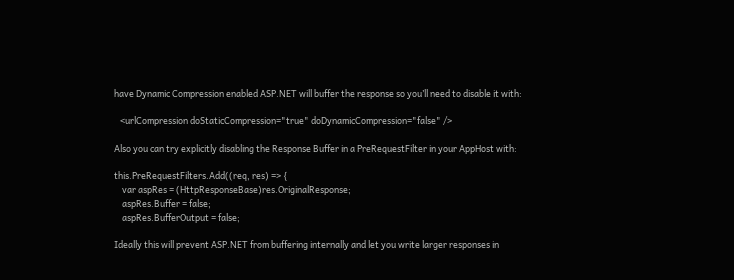have Dynamic Compression enabled ASP.NET will buffer the response so you’ll need to disable it with:

   <urlCompression doStaticCompression="true" doDynamicCompression="false" />

Also you can try explicitly disabling the Response Buffer in a PreRequestFilter in your AppHost with:

this.PreRequestFilters.Add((req, res) => {
    var aspRes = (HttpResponseBase)res.OriginalResponse;
    aspRes.Buffer = false;
    aspRes.BufferOutput = false;

Ideally this will prevent ASP.NET from buffering internally and let you write larger responses in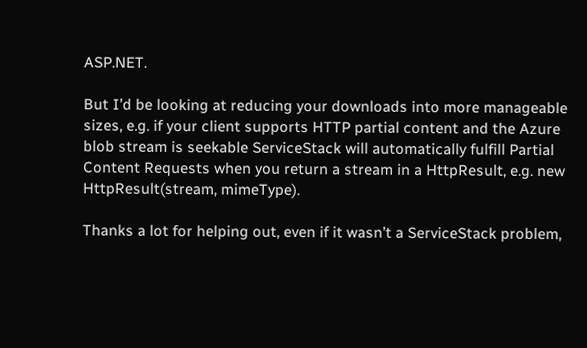ASP.NET.

But I’d be looking at reducing your downloads into more manageable sizes, e.g. if your client supports HTTP partial content and the Azure blob stream is seekable ServiceStack will automatically fulfill Partial Content Requests when you return a stream in a HttpResult, e.g. new HttpResult(stream, mimeType).

Thanks a lot for helping out, even if it wasn’t a ServiceStack problem,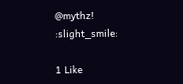@mythz! :slight_smile:

1 Like